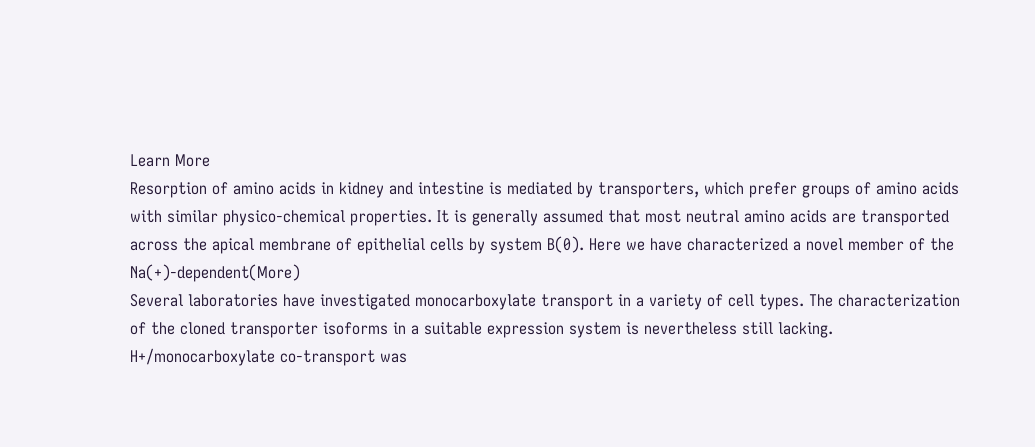Learn More
Resorption of amino acids in kidney and intestine is mediated by transporters, which prefer groups of amino acids with similar physico-chemical properties. It is generally assumed that most neutral amino acids are transported across the apical membrane of epithelial cells by system B(0). Here we have characterized a novel member of the Na(+)-dependent(More)
Several laboratories have investigated monocarboxylate transport in a variety of cell types. The characterization of the cloned transporter isoforms in a suitable expression system is nevertheless still lacking. H+/monocarboxylate co-transport was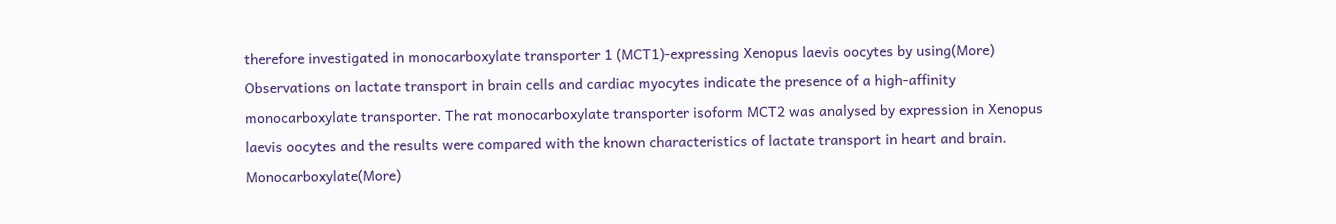therefore investigated in monocarboxylate transporter 1 (MCT1)-expressing Xenopus laevis oocytes by using(More)
Observations on lactate transport in brain cells and cardiac myocytes indicate the presence of a high-affinity monocarboxylate transporter. The rat monocarboxylate transporter isoform MCT2 was analysed by expression in Xenopus laevis oocytes and the results were compared with the known characteristics of lactate transport in heart and brain. Monocarboxylate(More)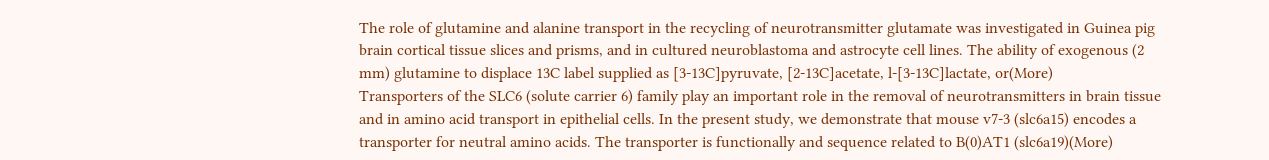The role of glutamine and alanine transport in the recycling of neurotransmitter glutamate was investigated in Guinea pig brain cortical tissue slices and prisms, and in cultured neuroblastoma and astrocyte cell lines. The ability of exogenous (2 mm) glutamine to displace 13C label supplied as [3-13C]pyruvate, [2-13C]acetate, l-[3-13C]lactate, or(More)
Transporters of the SLC6 (solute carrier 6) family play an important role in the removal of neurotransmitters in brain tissue and in amino acid transport in epithelial cells. In the present study, we demonstrate that mouse v7-3 (slc6a15) encodes a transporter for neutral amino acids. The transporter is functionally and sequence related to B(0)AT1 (slc6a19)(More)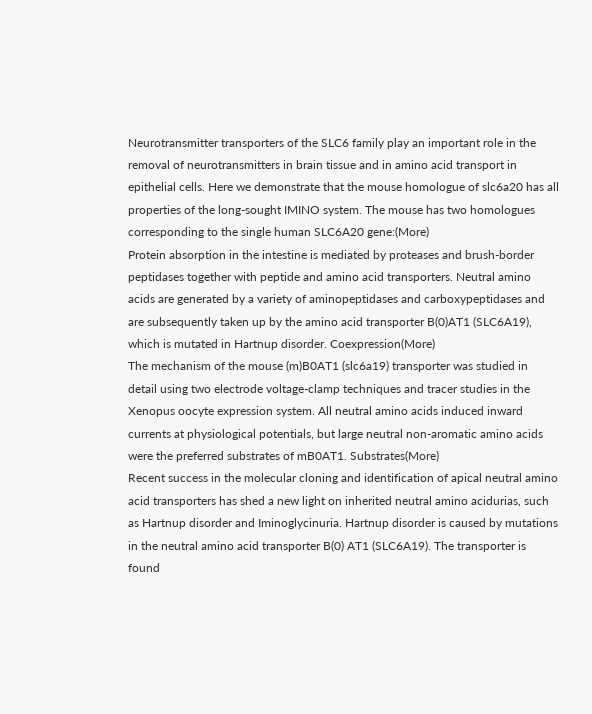Neurotransmitter transporters of the SLC6 family play an important role in the removal of neurotransmitters in brain tissue and in amino acid transport in epithelial cells. Here we demonstrate that the mouse homologue of slc6a20 has all properties of the long-sought IMINO system. The mouse has two homologues corresponding to the single human SLC6A20 gene:(More)
Protein absorption in the intestine is mediated by proteases and brush-border peptidases together with peptide and amino acid transporters. Neutral amino acids are generated by a variety of aminopeptidases and carboxypeptidases and are subsequently taken up by the amino acid transporter B(0)AT1 (SLC6A19), which is mutated in Hartnup disorder. Coexpression(More)
The mechanism of the mouse (m)B0AT1 (slc6a19) transporter was studied in detail using two electrode voltage-clamp techniques and tracer studies in the Xenopus oocyte expression system. All neutral amino acids induced inward currents at physiological potentials, but large neutral non-aromatic amino acids were the preferred substrates of mB0AT1. Substrates(More)
Recent success in the molecular cloning and identification of apical neutral amino acid transporters has shed a new light on inherited neutral amino acidurias, such as Hartnup disorder and Iminoglycinuria. Hartnup disorder is caused by mutations in the neutral amino acid transporter B(0) AT1 (SLC6A19). The transporter is found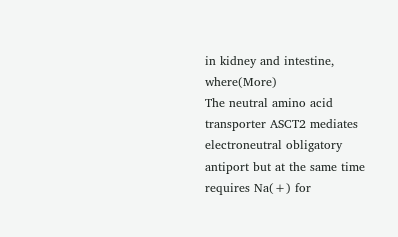in kidney and intestine, where(More)
The neutral amino acid transporter ASCT2 mediates electroneutral obligatory antiport but at the same time requires Na(+) for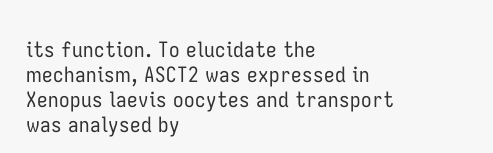its function. To elucidate the mechanism, ASCT2 was expressed in Xenopus laevis oocytes and transport was analysed by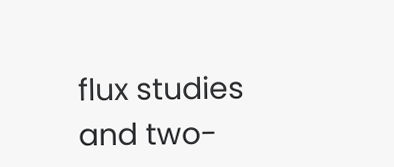flux studies and two-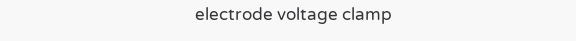electrode voltage clamp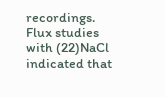recordings. Flux studies with (22)NaCl indicated that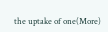the uptake of one(More)